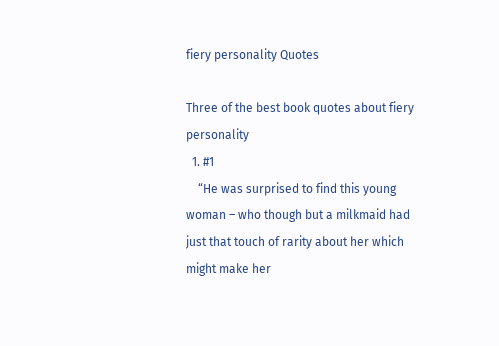fiery personality Quotes

Three of the best book quotes about fiery personality
  1. #1
    “He was surprised to find this young woman – who though but a milkmaid had just that touch of rarity about her which might make her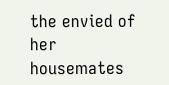the envied of her housemates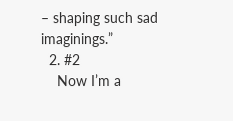– shaping such sad imaginings.”
  2. #2
    Now I’m a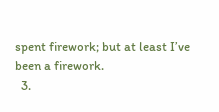spent firework; but at least I’ve been a firework.
  3.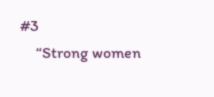#3
    “Strong women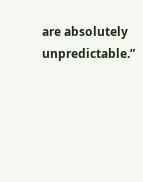are absolutely unpredictable.”